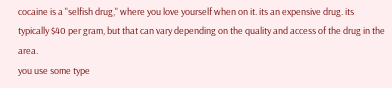cocaine is a "selfish drug," where you love yourself when on it. its an expensive drug. its typically $40 per gram, but that can vary depending on the quality and access of the drug in the area.
you use some type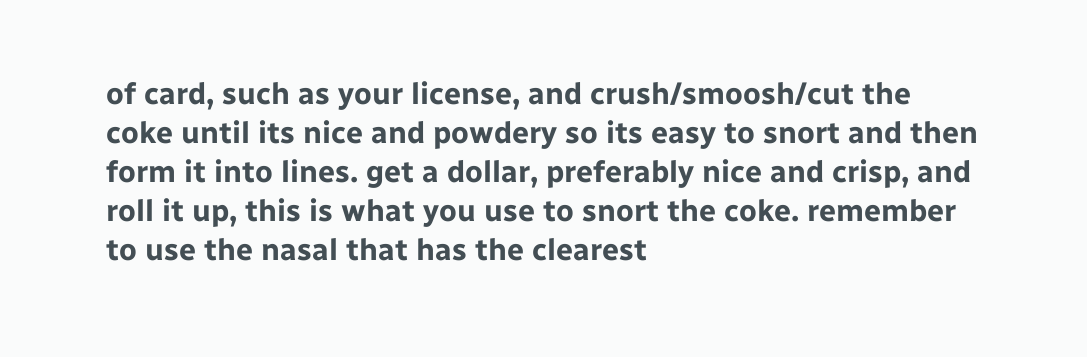of card, such as your license, and crush/smoosh/cut the coke until its nice and powdery so its easy to snort and then form it into lines. get a dollar, preferably nice and crisp, and roll it up, this is what you use to snort the coke. remember to use the nasal that has the clearest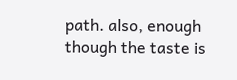path. also, enough though the taste is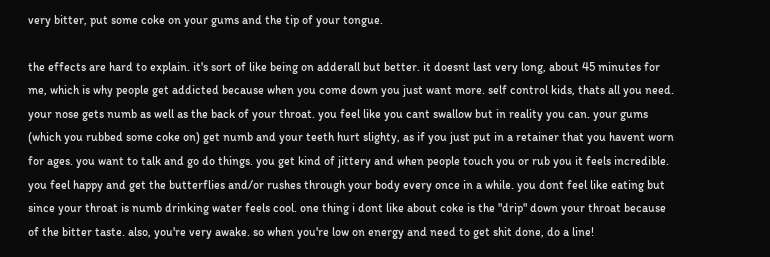very bitter, put some coke on your gums and the tip of your tongue.

the effects are hard to explain. it's sort of like being on adderall but better. it doesnt last very long, about 45 minutes for me, which is why people get addicted because when you come down you just want more. self control kids, thats all you need.
your nose gets numb as well as the back of your throat. you feel like you cant swallow but in reality you can. your gums (which you rubbed some coke on) get numb and your teeth hurt slighty, as if you just put in a retainer that you havent worn for ages. you want to talk and go do things. you get kind of jittery and when people touch you or rub you it feels incredible. you feel happy and get the butterflies and/or rushes through your body every once in a while. you dont feel like eating but since your throat is numb drinking water feels cool. one thing i dont like about coke is the "drip" down your throat because of the bitter taste. also, you're very awake. so when you're low on energy and need to get shit done, do a line!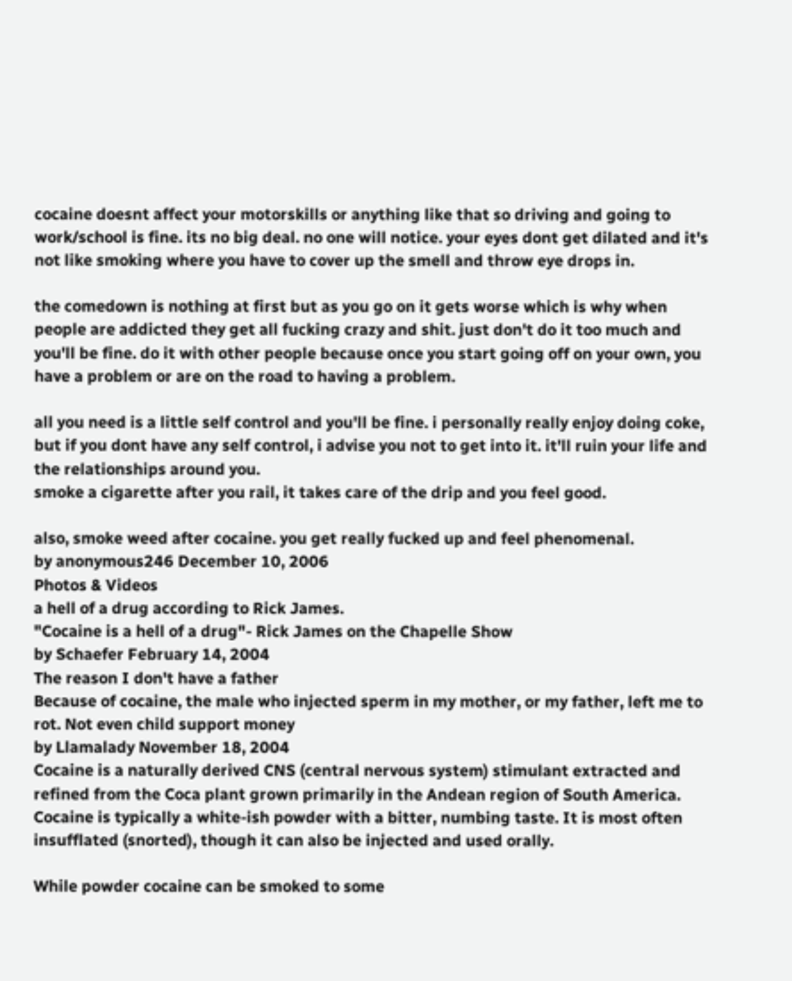cocaine doesnt affect your motorskills or anything like that so driving and going to work/school is fine. its no big deal. no one will notice. your eyes dont get dilated and it's not like smoking where you have to cover up the smell and throw eye drops in.

the comedown is nothing at first but as you go on it gets worse which is why when people are addicted they get all fucking crazy and shit. just don't do it too much and you'll be fine. do it with other people because once you start going off on your own, you have a problem or are on the road to having a problem.

all you need is a little self control and you'll be fine. i personally really enjoy doing coke, but if you dont have any self control, i advise you not to get into it. it'll ruin your life and the relationships around you.
smoke a cigarette after you rail, it takes care of the drip and you feel good.

also, smoke weed after cocaine. you get really fucked up and feel phenomenal.
by anonymous246 December 10, 2006
Photos & Videos
a hell of a drug according to Rick James.
"Cocaine is a hell of a drug"- Rick James on the Chapelle Show
by Schaefer February 14, 2004
The reason I don't have a father
Because of cocaine, the male who injected sperm in my mother, or my father, left me to rot. Not even child support money
by Llamalady November 18, 2004
Cocaine is a naturally derived CNS (central nervous system) stimulant extracted and refined from the Coca plant grown primarily in the Andean region of South America. Cocaine is typically a white-ish powder with a bitter, numbing taste. It is most often insufflated (snorted), though it can also be injected and used orally.

While powder cocaine can be smoked to some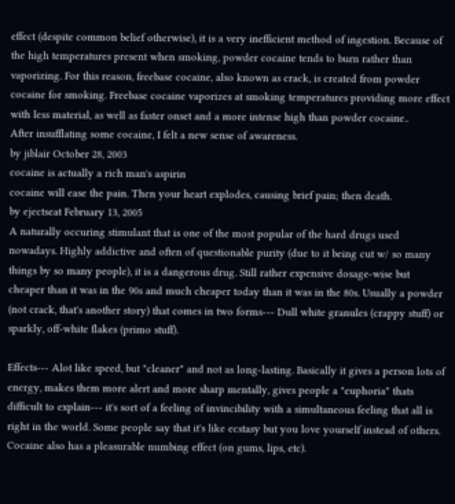effect (despite common belief otherwise), it is a very inefficient method of ingestion. Because of the high temperatures present when smoking, powder cocaine tends to burn rather than vaporizing. For this reason, freebase cocaine, also known as crack, is created from powder cocaine for smoking. Freebase cocaine vaporizes at smoking temperatures providing more effect with less material, as well as faster onset and a more intense high than powder cocaine..
After insufflating some cocaine, I felt a new sense of awareness.
by jiblair October 28, 2003
cocaine is actually a rich man's aspirin
cocaine will ease the pain. Then your heart explodes, causing brief pain; then death.
by ejectseat February 13, 2005
A naturally occuring stimulant that is one of the most popular of the hard drugs used nowadays. Highly addictive and often of questionable purity (due to it being cut w/ so many things by so many people), it is a dangerous drug. Still rather expensive dosage-wise but cheaper than it was in the 90s and much cheaper today than it was in the 80s. Usually a powder (not crack, that's another story) that comes in two forms--- Dull white granules (crappy stuff) or sparkly, off-white flakes (primo stuff).

Effects--- Alot like speed, but "cleaner" and not as long-lasting. Basically it gives a person lots of energy, makes them more alert and more sharp mentally, gives people a "euphoria" thats difficult to explain--- it's sort of a feeling of invincibility with a simultaneous feeling that all is right in the world. Some people say that it's like ecstasy but you love yourself instead of others. Cocaine also has a pleasurable numbing effect (on gums, lips, etc).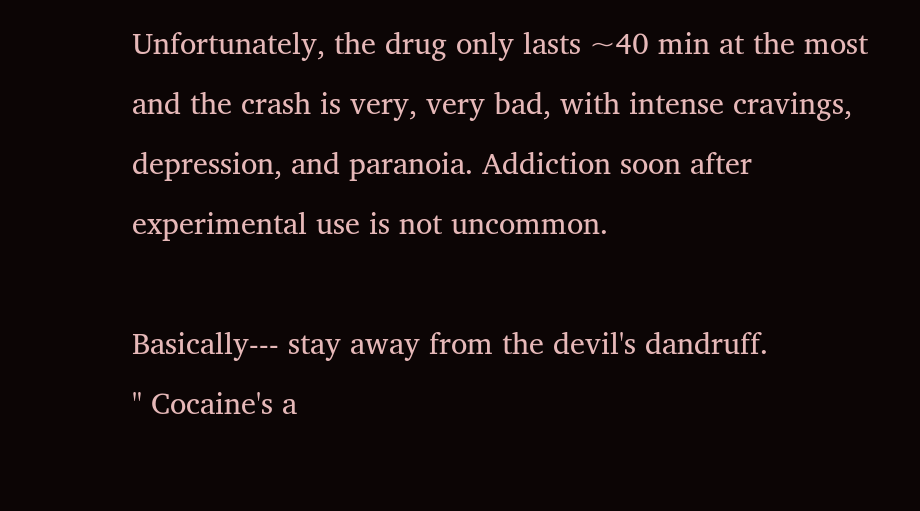Unfortunately, the drug only lasts ~40 min at the most and the crash is very, very bad, with intense cravings, depression, and paranoia. Addiction soon after experimental use is not uncommon.

Basically--- stay away from the devil's dandruff.
" Cocaine's a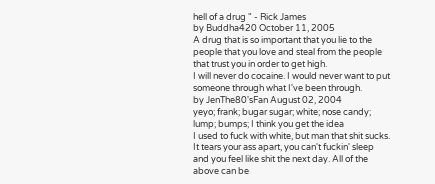hell of a drug " - Rick James
by Buddha420 October 11, 2005
A drug that is so important that you lie to the people that you love and steal from the people that trust you in order to get high.
I will never do cocaine. I would never want to put someone through what I've been through.
by JenThe80'sFan August 02, 2004
yeyo; frank; bugar sugar; white; nose candy; lump; bumps; I think you get the idea
I used to fuck with white, but man that shit sucks. It tears your ass apart, you can't fuckin' sleep and you feel like shit the next day. All of the above can be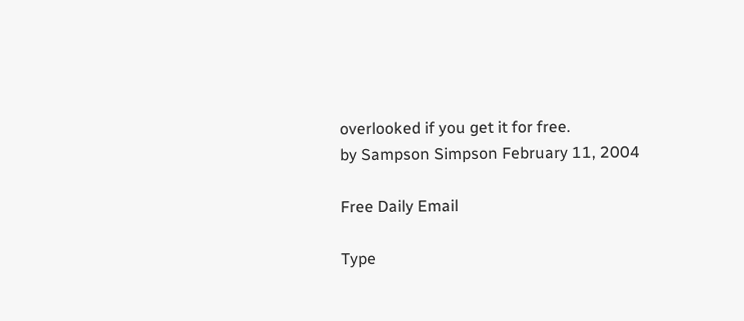overlooked if you get it for free.
by Sampson Simpson February 11, 2004

Free Daily Email

Type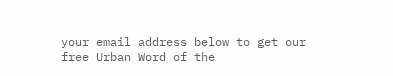your email address below to get our free Urban Word of the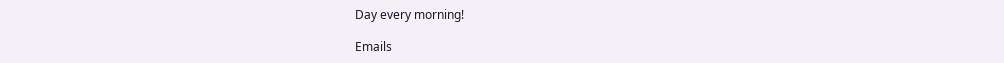Day every morning!

Emails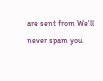are sent from We'll never spam you.